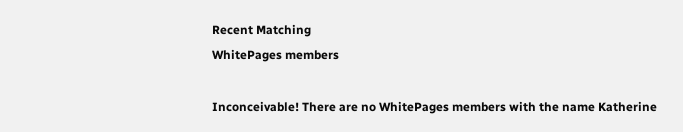Recent Matching
WhitePages members

Inconceivable! There are no WhitePages members with the name Katherine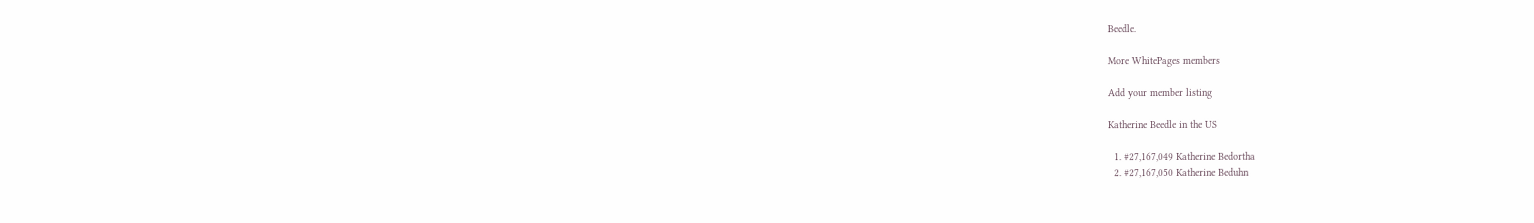Beedle.

More WhitePages members

Add your member listing

Katherine Beedle in the US

  1. #27,167,049 Katherine Bedortha
  2. #27,167,050 Katherine Beduhn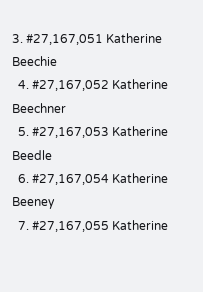3. #27,167,051 Katherine Beechie
  4. #27,167,052 Katherine Beechner
  5. #27,167,053 Katherine Beedle
  6. #27,167,054 Katherine Beeney
  7. #27,167,055 Katherine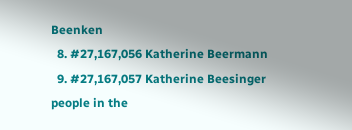Beenken
  8. #27,167,056 Katherine Beermann
  9. #27,167,057 Katherine Beesinger
people in the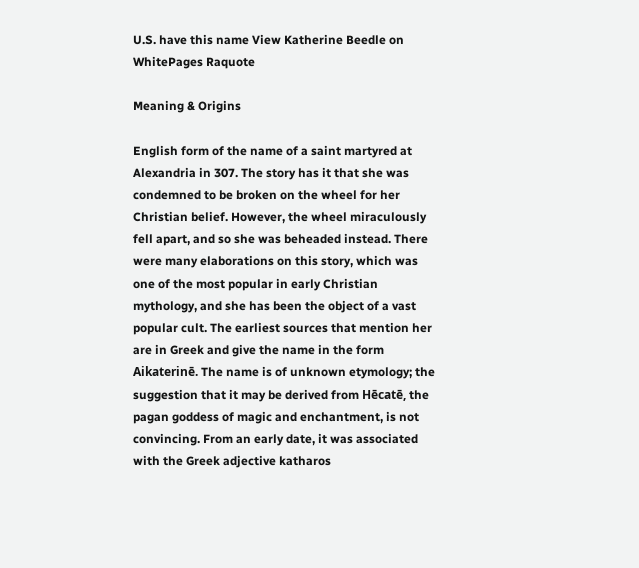U.S. have this name View Katherine Beedle on WhitePages Raquote

Meaning & Origins

English form of the name of a saint martyred at Alexandria in 307. The story has it that she was condemned to be broken on the wheel for her Christian belief. However, the wheel miraculously fell apart, and so she was beheaded instead. There were many elaborations on this story, which was one of the most popular in early Christian mythology, and she has been the object of a vast popular cult. The earliest sources that mention her are in Greek and give the name in the form Aikaterinē. The name is of unknown etymology; the suggestion that it may be derived from Hēcatē, the pagan goddess of magic and enchantment, is not convincing. From an early date, it was associated with the Greek adjective katharos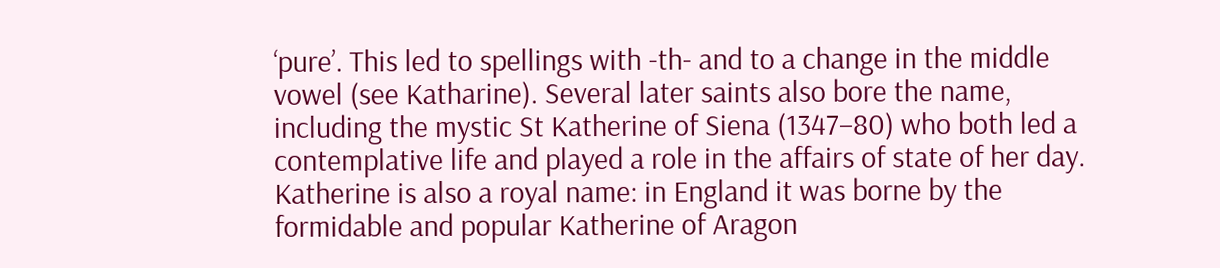‘pure’. This led to spellings with -th- and to a change in the middle vowel (see Katharine). Several later saints also bore the name, including the mystic St Katherine of Siena (1347–80) who both led a contemplative life and played a role in the affairs of state of her day. Katherine is also a royal name: in England it was borne by the formidable and popular Katherine of Aragon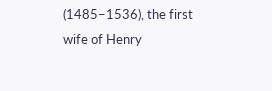(1485–1536), the first wife of Henry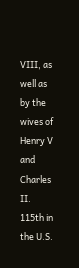VIII, as well as by the wives of Henry V and Charles II.
115th in the U.S.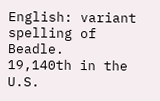English: variant spelling of Beadle.
19,140th in the U.S.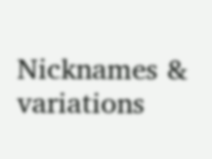Nicknames & variations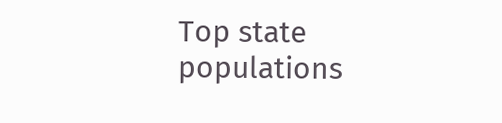Top state populations